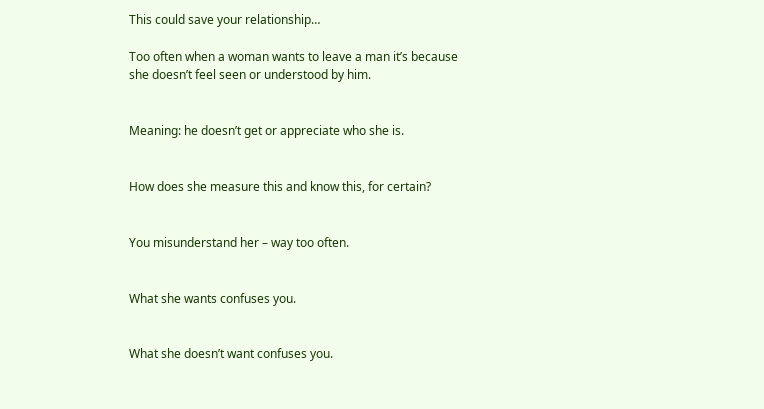This could save your relationship…

Too often when a woman wants to leave a man it’s because she doesn’t feel seen or understood by him.


Meaning: he doesn’t get or appreciate who she is.


How does she measure this and know this, for certain?


You misunderstand her – way too often.


What she wants confuses you.


What she doesn’t want confuses you.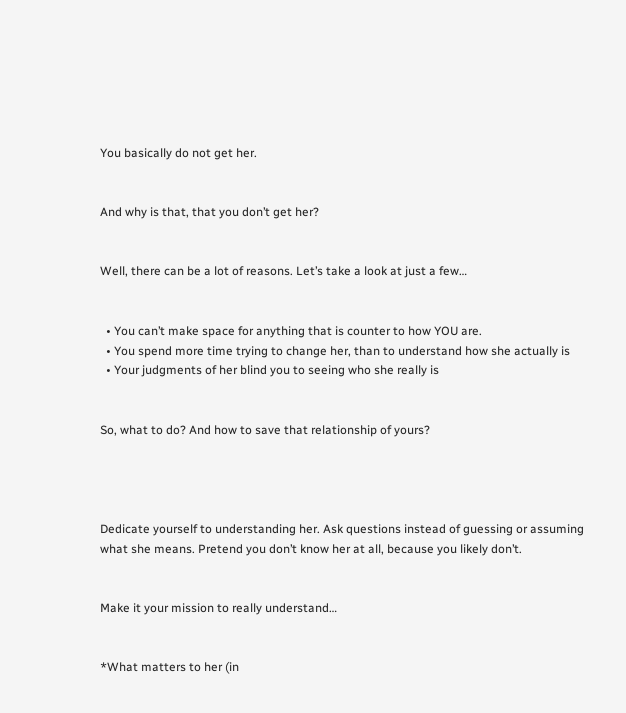You basically do not get her.


And why is that, that you don’t get her?


Well, there can be a lot of reasons. Let’s take a look at just a few…


  • You can’t make space for anything that is counter to how YOU are.
  • You spend more time trying to change her, than to understand how she actually is
  • Your judgments of her blind you to seeing who she really is


So, what to do? And how to save that relationship of yours?




Dedicate yourself to understanding her. Ask questions instead of guessing or assuming what she means. Pretend you don’t know her at all, because you likely don’t.


Make it your mission to really understand…


*What matters to her (in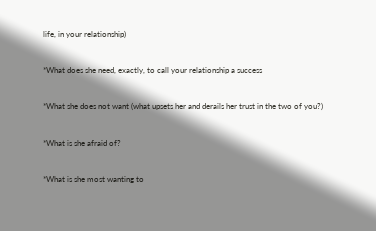life, in your relationship)

*What does she need, exactly, to call your relationship a success

*What she does not want (what upsets her and derails her trust in the two of you?)

*What is she afraid of?

*What is she most wanting to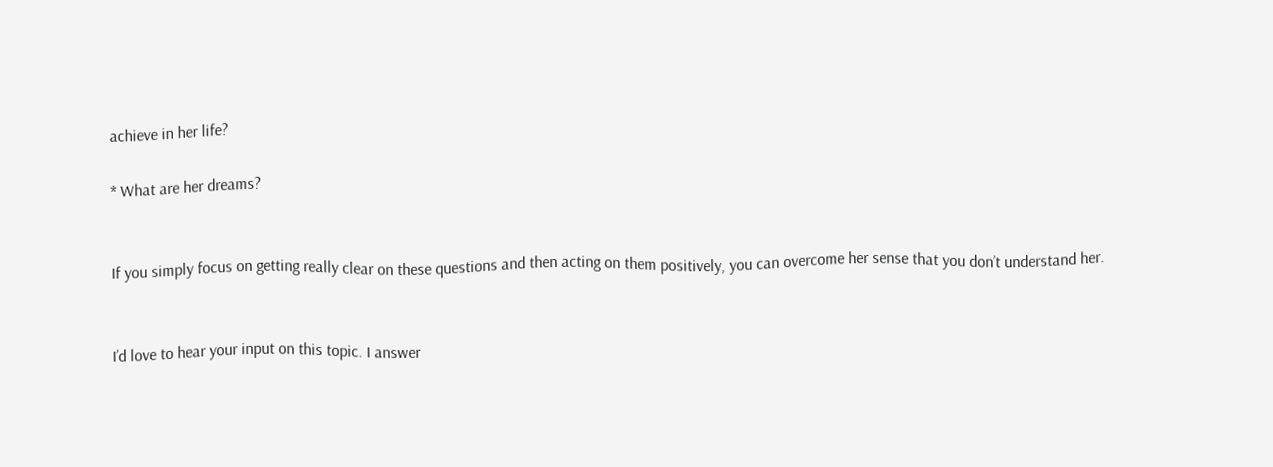achieve in her life?

* What are her dreams?


If you simply focus on getting really clear on these questions and then acting on them positively, you can overcome her sense that you don’t understand her.


I’d love to hear your input on this topic. I answer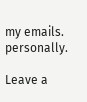my emails. personally.

Leave a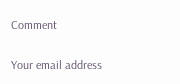Comment

Your email address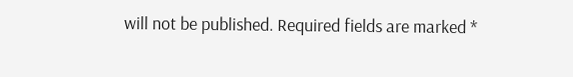will not be published. Required fields are marked *